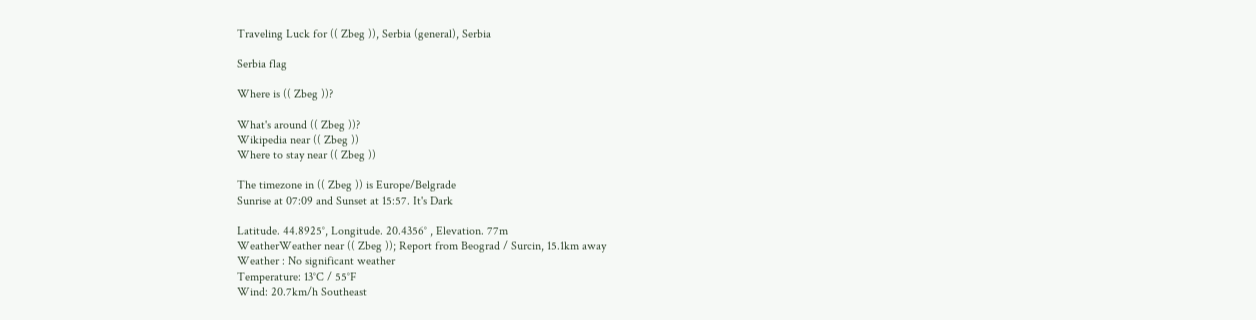Traveling Luck for (( Zbeg )), Serbia (general), Serbia

Serbia flag

Where is (( Zbeg ))?

What's around (( Zbeg ))?
Wikipedia near (( Zbeg ))
Where to stay near (( Zbeg ))

The timezone in (( Zbeg )) is Europe/Belgrade
Sunrise at 07:09 and Sunset at 15:57. It's Dark

Latitude. 44.8925°, Longitude. 20.4356° , Elevation. 77m
WeatherWeather near (( Zbeg )); Report from Beograd / Surcin, 15.1km away
Weather : No significant weather
Temperature: 13°C / 55°F
Wind: 20.7km/h Southeast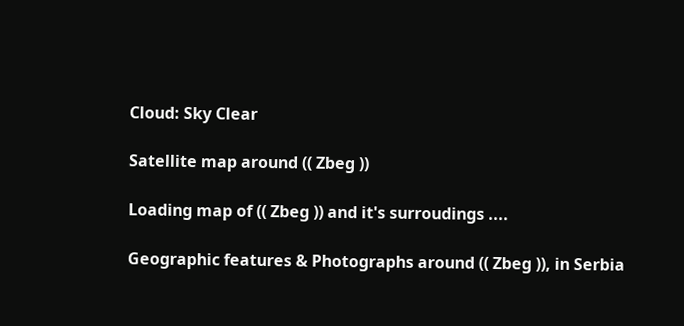Cloud: Sky Clear

Satellite map around (( Zbeg ))

Loading map of (( Zbeg )) and it's surroudings ....

Geographic features & Photographs around (( Zbeg )), in Serbia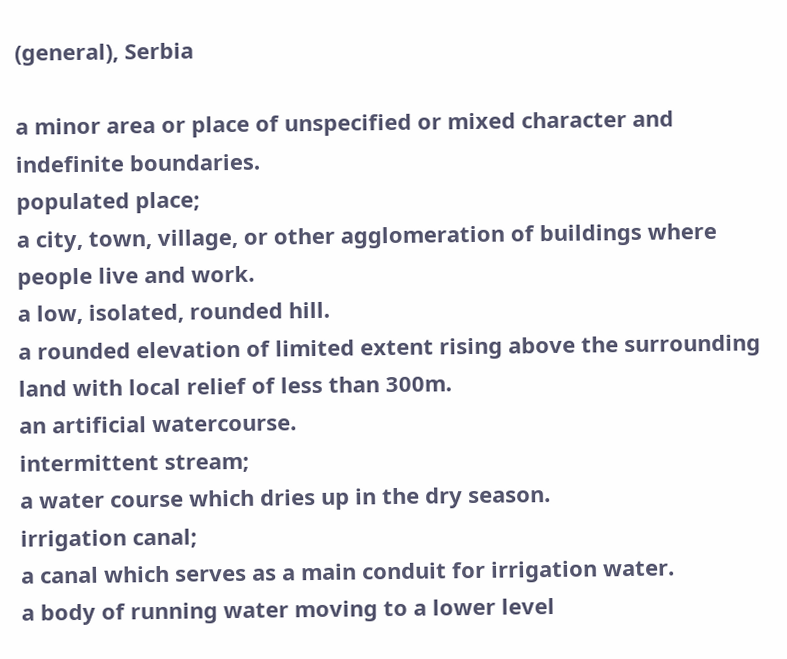(general), Serbia

a minor area or place of unspecified or mixed character and indefinite boundaries.
populated place;
a city, town, village, or other agglomeration of buildings where people live and work.
a low, isolated, rounded hill.
a rounded elevation of limited extent rising above the surrounding land with local relief of less than 300m.
an artificial watercourse.
intermittent stream;
a water course which dries up in the dry season.
irrigation canal;
a canal which serves as a main conduit for irrigation water.
a body of running water moving to a lower level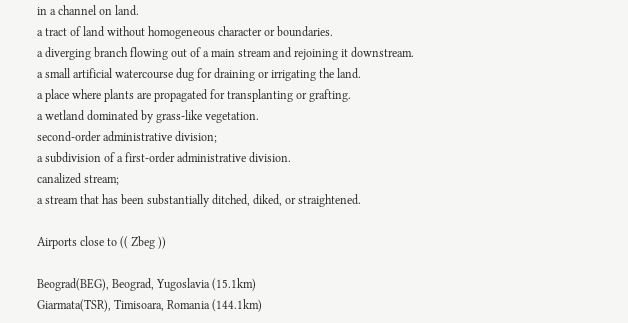in a channel on land.
a tract of land without homogeneous character or boundaries.
a diverging branch flowing out of a main stream and rejoining it downstream.
a small artificial watercourse dug for draining or irrigating the land.
a place where plants are propagated for transplanting or grafting.
a wetland dominated by grass-like vegetation.
second-order administrative division;
a subdivision of a first-order administrative division.
canalized stream;
a stream that has been substantially ditched, diked, or straightened.

Airports close to (( Zbeg ))

Beograd(BEG), Beograd, Yugoslavia (15.1km)
Giarmata(TSR), Timisoara, Romania (144.1km)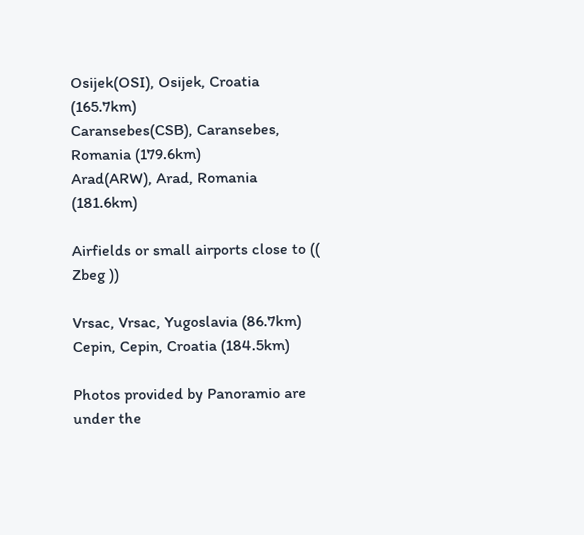Osijek(OSI), Osijek, Croatia (165.7km)
Caransebes(CSB), Caransebes, Romania (179.6km)
Arad(ARW), Arad, Romania (181.6km)

Airfields or small airports close to (( Zbeg ))

Vrsac, Vrsac, Yugoslavia (86.7km)
Cepin, Cepin, Croatia (184.5km)

Photos provided by Panoramio are under the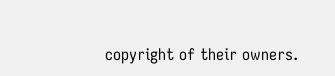copyright of their owners.